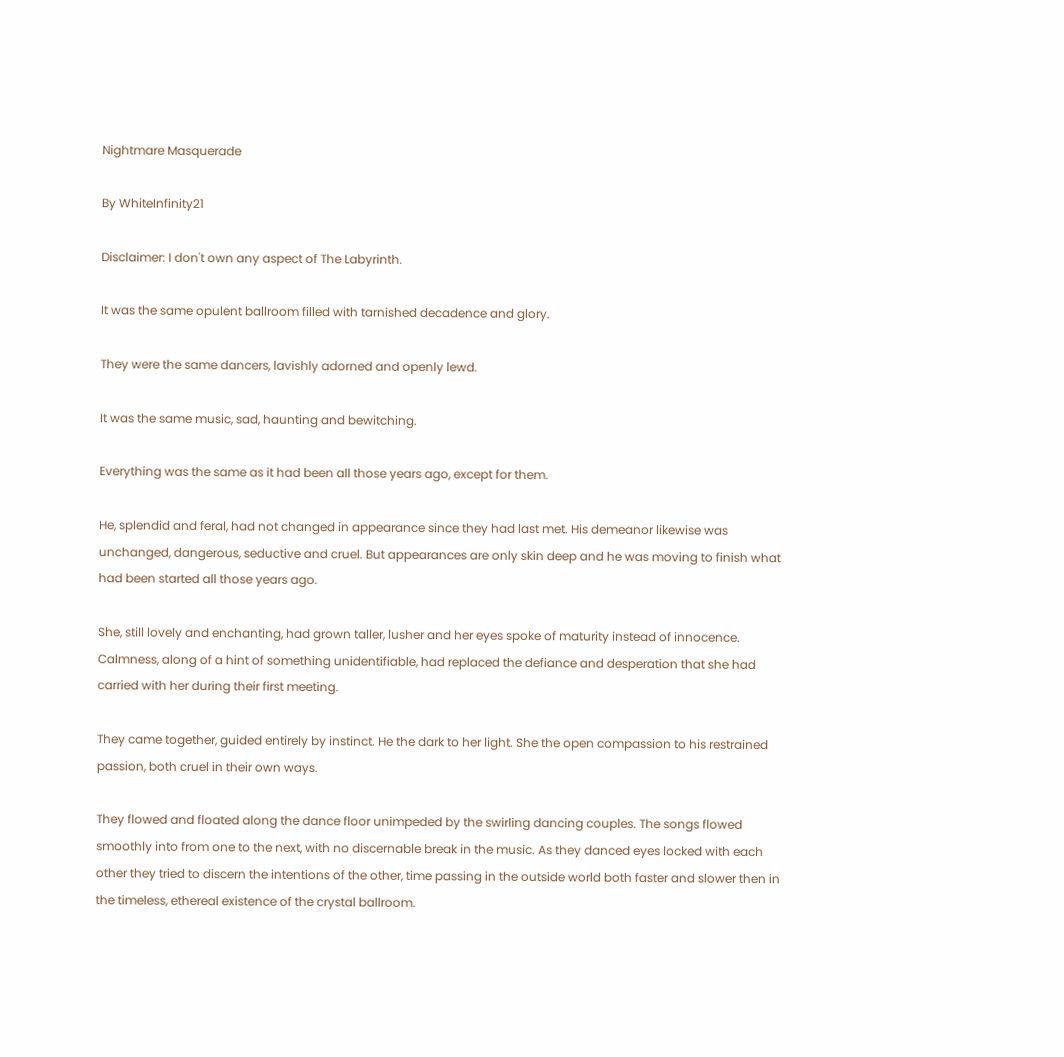Nightmare Masquerade

By WhiteInfinity21

Disclaimer: I don't own any aspect of The Labyrinth.

It was the same opulent ballroom filled with tarnished decadence and glory.

They were the same dancers, lavishly adorned and openly lewd.

It was the same music, sad, haunting and bewitching.

Everything was the same as it had been all those years ago, except for them.

He, splendid and feral, had not changed in appearance since they had last met. His demeanor likewise was unchanged, dangerous, seductive and cruel. But appearances are only skin deep and he was moving to finish what had been started all those years ago.

She, still lovely and enchanting, had grown taller, lusher and her eyes spoke of maturity instead of innocence. Calmness, along of a hint of something unidentifiable, had replaced the defiance and desperation that she had carried with her during their first meeting.

They came together, guided entirely by instinct. He the dark to her light. She the open compassion to his restrained passion, both cruel in their own ways.

They flowed and floated along the dance floor unimpeded by the swirling dancing couples. The songs flowed smoothly into from one to the next, with no discernable break in the music. As they danced eyes locked with each other they tried to discern the intentions of the other, time passing in the outside world both faster and slower then in the timeless, ethereal existence of the crystal ballroom.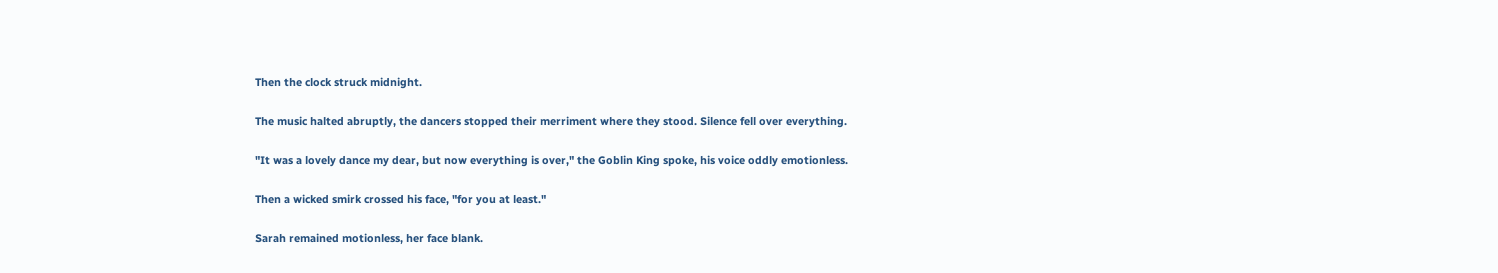Then the clock struck midnight.

The music halted abruptly, the dancers stopped their merriment where they stood. Silence fell over everything.

"It was a lovely dance my dear, but now everything is over," the Goblin King spoke, his voice oddly emotionless.

Then a wicked smirk crossed his face, "for you at least."

Sarah remained motionless, her face blank.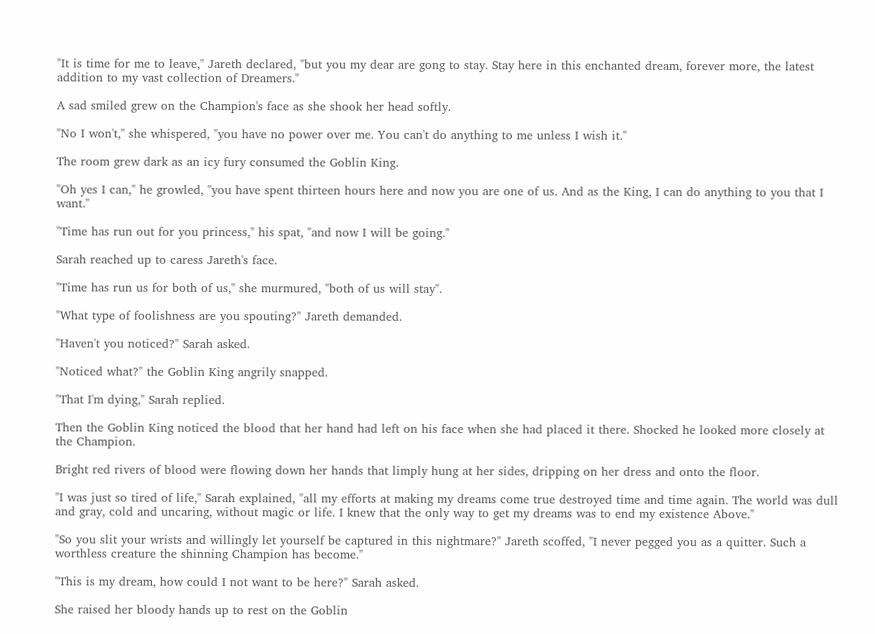"It is time for me to leave," Jareth declared, "but you my dear are gong to stay. Stay here in this enchanted dream, forever more, the latest addition to my vast collection of Dreamers."

A sad smiled grew on the Champion's face as she shook her head softly.

"No I won't," she whispered, "you have no power over me. You can't do anything to me unless I wish it."

The room grew dark as an icy fury consumed the Goblin King.

"Oh yes I can," he growled, "you have spent thirteen hours here and now you are one of us. And as the King, I can do anything to you that I want."

"Time has run out for you princess," his spat, "and now I will be going."

Sarah reached up to caress Jareth's face.

"Time has run us for both of us," she murmured, "both of us will stay".

"What type of foolishness are you spouting?" Jareth demanded.

"Haven't you noticed?" Sarah asked.

"Noticed what?" the Goblin King angrily snapped.

"That I'm dying," Sarah replied.

Then the Goblin King noticed the blood that her hand had left on his face when she had placed it there. Shocked he looked more closely at the Champion.

Bright red rivers of blood were flowing down her hands that limply hung at her sides, dripping on her dress and onto the floor.

"I was just so tired of life," Sarah explained, "all my efforts at making my dreams come true destroyed time and time again. The world was dull and gray, cold and uncaring, without magic or life. I knew that the only way to get my dreams was to end my existence Above."

"So you slit your wrists and willingly let yourself be captured in this nightmare?" Jareth scoffed, "I never pegged you as a quitter. Such a worthless creature the shinning Champion has become."

"This is my dream, how could I not want to be here?" Sarah asked.

She raised her bloody hands up to rest on the Goblin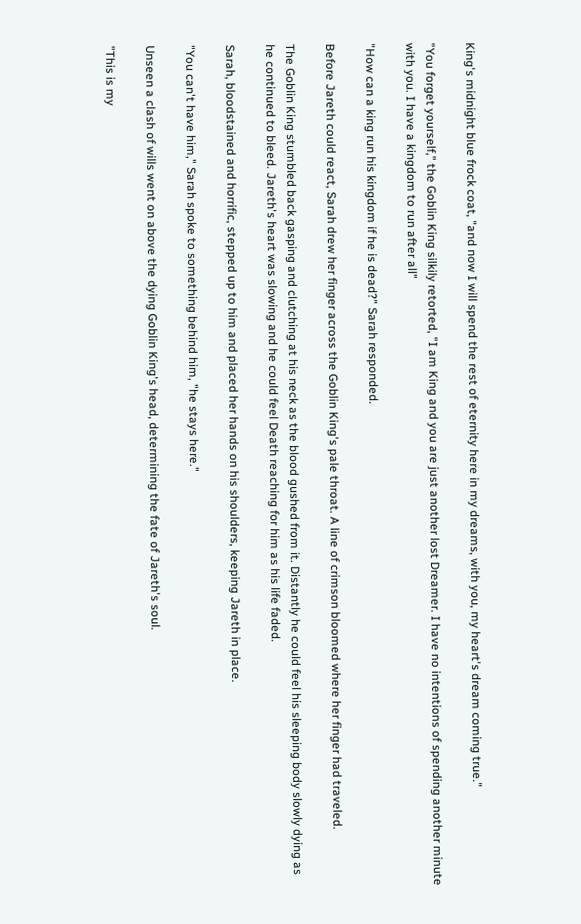King's midnight blue frock coat, "and now I will spend the rest of eternity here in my dreams, with you, my heart's dream coming true."

"You forget yourself," the Goblin King silkily retorted, "I am King and you are just another lost Dreamer. I have no intentions of spending another minute with you. I have a kingdom to run after all"

"How can a king run his kingdom if he is dead?" Sarah responded.

Before Jareth could react, Sarah drew her finger across the Goblin King's pale throat. A line of crimson bloomed where her finger had traveled.

The Goblin King stumbled back gasping and clutching at his neck as the blood gushed from it. Distantly he could feel his sleeping body slowly dying as he continued to bleed. Jareth's heart was slowing and he could feel Death reaching for him as his life faded.

Sarah, bloodstained and horrific, stepped up to him and placed her hands on his shoulders, keeping Jareth in place.

"You can't have him," Sarah spoke to something behind him, "he stays here."

Unseen a clash of wills went on above the dying Goblin King's head, determining the fate of Jareth's soul.

"This is my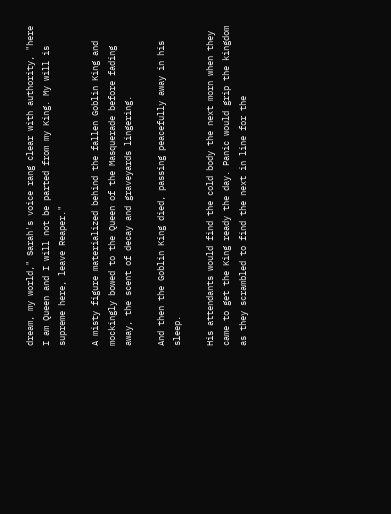dream, my world," Sarah's voice rang clear with authority, "here I am Queen and I will not be parted from my King. My will is supreme here, leave Reaper."

A misty figure materialized behind the fallen Goblin King and mockingly bowed to the Queen of the Masquerade before fading away, the scent of decay and graveyards lingering.

And then the Goblin King died, passing peacefully away in his sleep.

His attendants would find the cold body the next morn when they came to get the King ready the day. Panic would grip the kingdom as they scrambled to find the next in line for the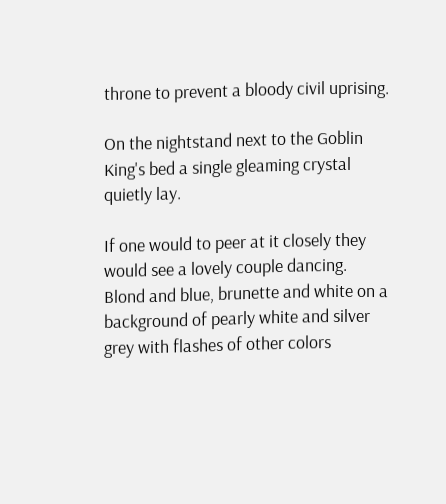throne to prevent a bloody civil uprising.

On the nightstand next to the Goblin King's bed a single gleaming crystal quietly lay.

If one would to peer at it closely they would see a lovely couple dancing. Blond and blue, brunette and white on a background of pearly white and silver grey with flashes of other colors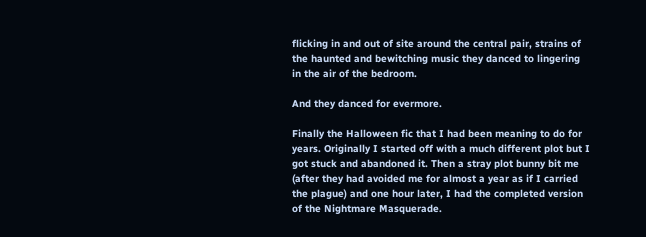flicking in and out of site around the central pair, strains of the haunted and bewitching music they danced to lingering in the air of the bedroom.

And they danced for evermore.

Finally the Halloween fic that I had been meaning to do for years. Originally I started off with a much different plot but I got stuck and abandoned it. Then a stray plot bunny bit me (after they had avoided me for almost a year as if I carried the plague) and one hour later, I had the completed version of the Nightmare Masquerade.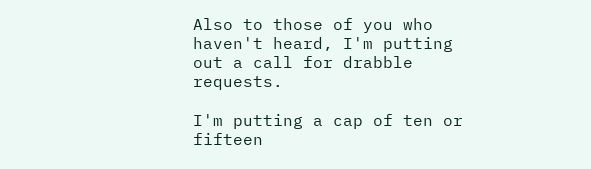Also to those of you who haven't heard, I'm putting out a call for drabble requests.

I'm putting a cap of ten or fifteen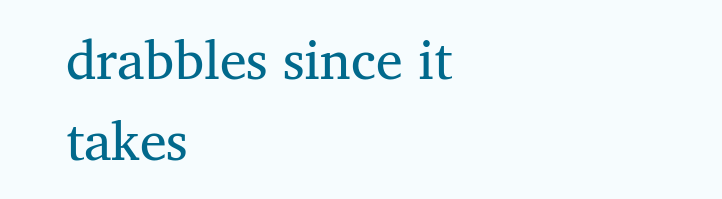drabbles since it takes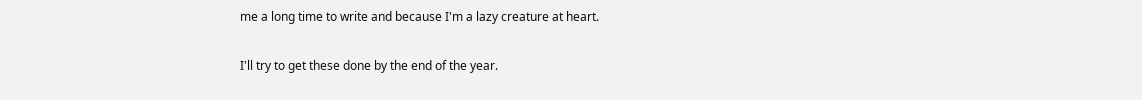me a long time to write and because I'm a lazy creature at heart.

I'll try to get these done by the end of the year.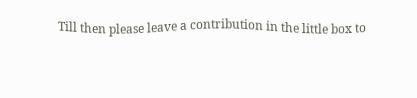Till then please leave a contribution in the little box to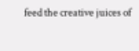feed the creative juices of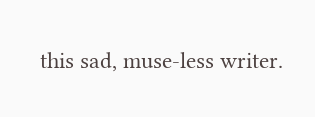this sad, muse-less writer.